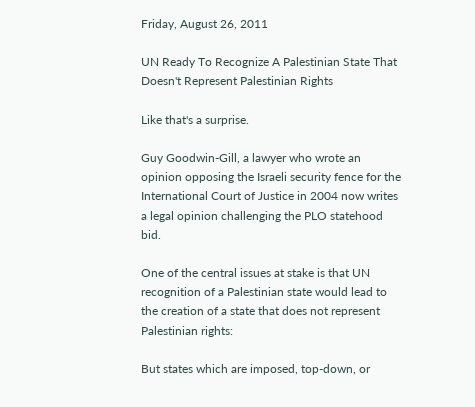Friday, August 26, 2011

UN Ready To Recognize A Palestinian State That Doesn't Represent Palestinian Rights

Like that's a surprise.

Guy Goodwin-Gill, a lawyer who wrote an opinion opposing the Israeli security fence for the International Court of Justice in 2004 now writes a legal opinion challenging the PLO statehood bid.

One of the central issues at stake is that UN recognition of a Palestinian state would lead to the creation of a state that does not represent Palestinian rights:

But states which are imposed, top-down, or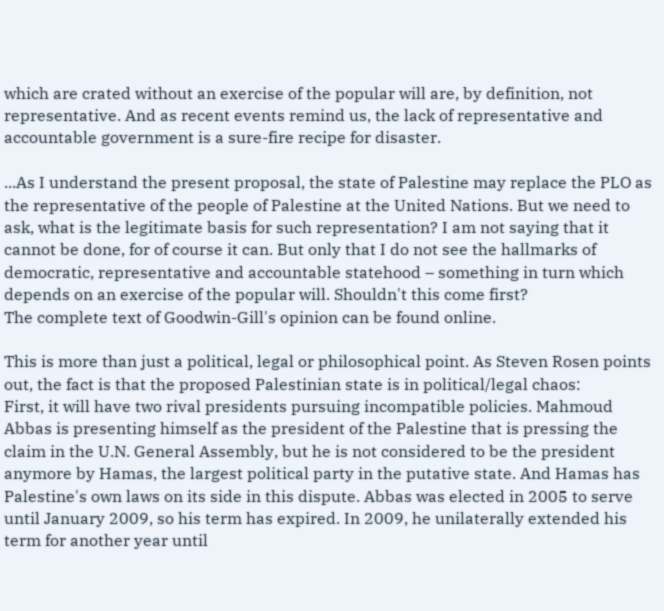which are crated without an exercise of the popular will are, by definition, not representative. And as recent events remind us, the lack of representative and accountable government is a sure-fire recipe for disaster.

...As I understand the present proposal, the state of Palestine may replace the PLO as the representative of the people of Palestine at the United Nations. But we need to ask, what is the legitimate basis for such representation? I am not saying that it cannot be done, for of course it can. But only that I do not see the hallmarks of democratic, representative and accountable statehood – something in turn which depends on an exercise of the popular will. Shouldn't this come first?
The complete text of Goodwin-Gill's opinion can be found online.

This is more than just a political, legal or philosophical point. As Steven Rosen points out, the fact is that the proposed Palestinian state is in political/legal chaos:
First, it will have two rival presidents pursuing incompatible policies. Mahmoud Abbas is presenting himself as the president of the Palestine that is pressing the claim in the U.N. General Assembly, but he is not considered to be the president anymore by Hamas, the largest political party in the putative state. And Hamas has Palestine's own laws on its side in this dispute. Abbas was elected in 2005 to serve until January 2009, so his term has expired. In 2009, he unilaterally extended his term for another year until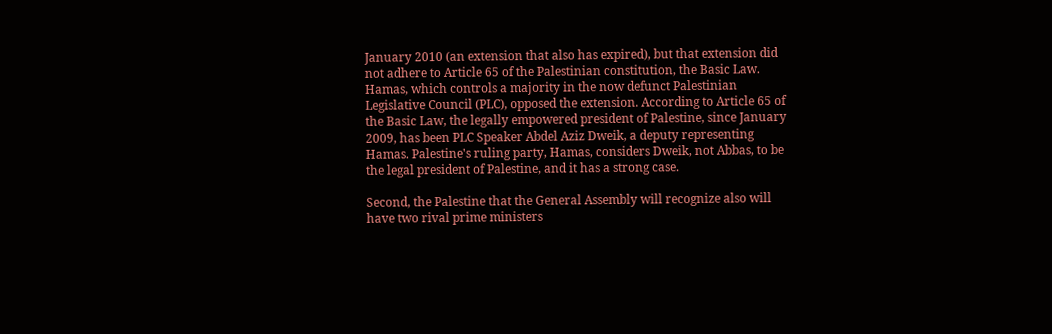January 2010 (an extension that also has expired), but that extension did not adhere to Article 65 of the Palestinian constitution, the Basic Law. Hamas, which controls a majority in the now defunct Palestinian Legislative Council (PLC), opposed the extension. According to Article 65 of the Basic Law, the legally empowered president of Palestine, since January 2009, has been PLC Speaker Abdel Aziz Dweik, a deputy representing Hamas. Palestine's ruling party, Hamas, considers Dweik, not Abbas, to be the legal president of Palestine, and it has a strong case.

Second, the Palestine that the General Assembly will recognize also will have two rival prime ministers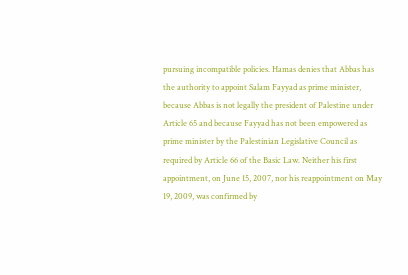pursuing incompatible policies. Hamas denies that Abbas has the authority to appoint Salam Fayyad as prime minister, because Abbas is not legally the president of Palestine under Article 65 and because Fayyad has not been empowered as prime minister by the Palestinian Legislative Council as required by Article 66 of the Basic Law. Neither his first appointment, on June 15, 2007, nor his reappointment on May 19, 2009, was confirmed by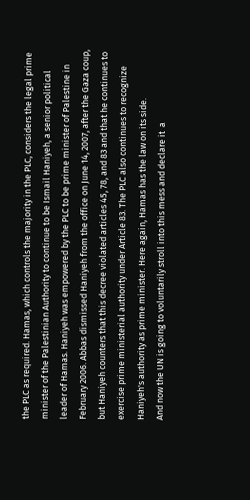the PLC as required. Hamas, which controls the majority in the PLC, considers the legal prime minister of the Palestinian Authority to continue to be Ismail Haniyeh, a senior political leader of Hamas. Haniyeh was empowered by the PLC to be prime minister of Palestine in February 2006. Abbas dismissed Haniyeh from the office on June 14, 2007, after the Gaza coup, but Haniyeh counters that this decree violated articles 45, 78, and 83 and that he continues to exercise prime ministerial authority under Article 83. The PLC also continues to recognize Haniyeh's authority as prime minister. Here again, Hamas has the law on its side.
And now the UN is going to voluntarily stroll into this mess and declare it  a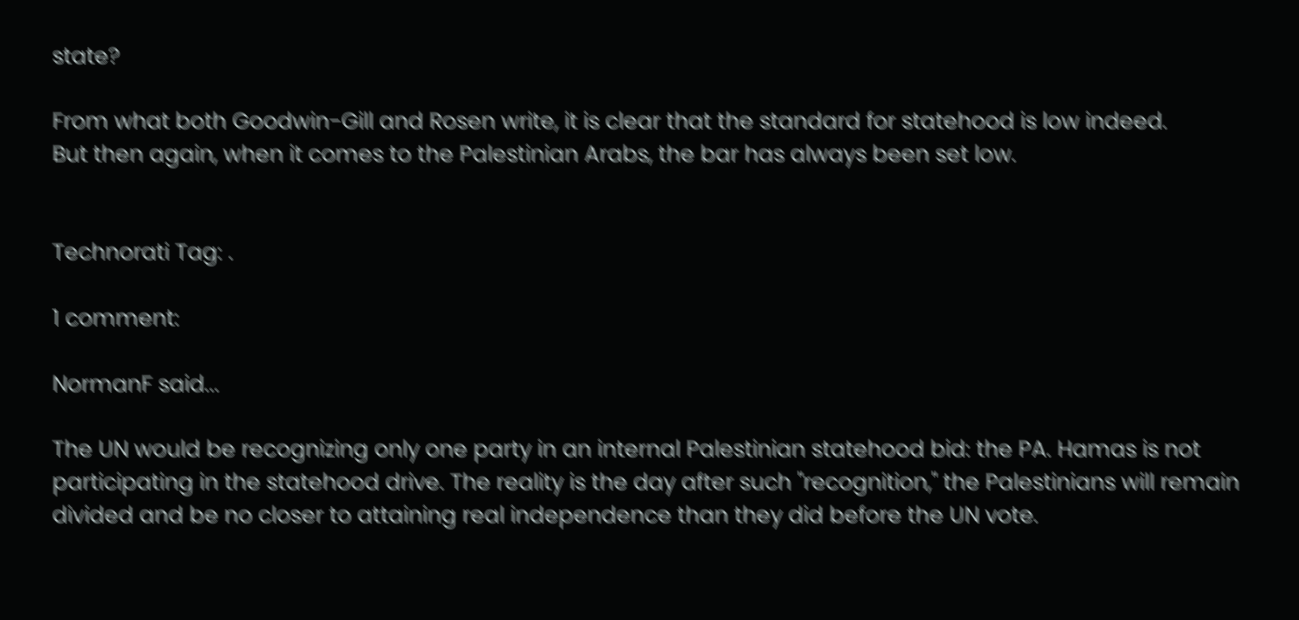state?

From what both Goodwin-Gill and Rosen write, it is clear that the standard for statehood is low indeed.
But then again, when it comes to the Palestinian Arabs, the bar has always been set low.


Technorati Tag: .

1 comment:

NormanF said...

The UN would be recognizing only one party in an internal Palestinian statehood bid: the PA. Hamas is not participating in the statehood drive. The reality is the day after such "recognition," the Palestinians will remain divided and be no closer to attaining real independence than they did before the UN vote.